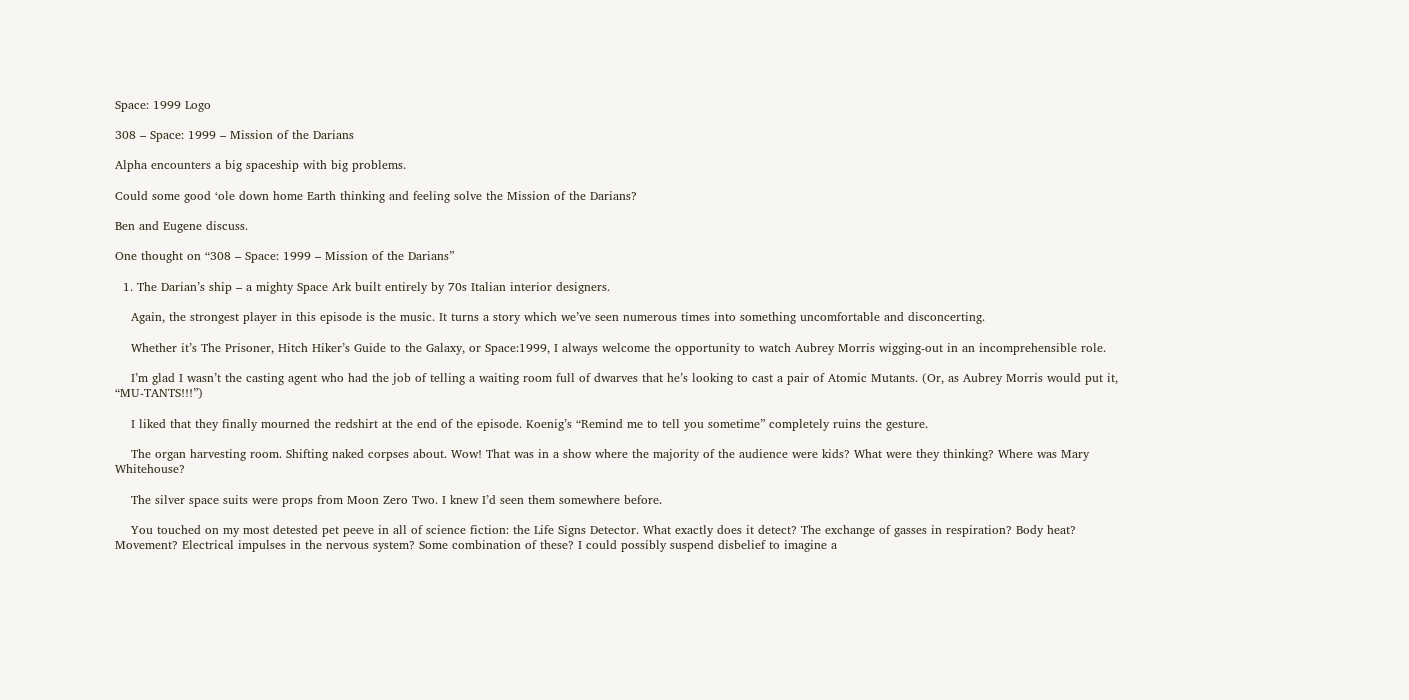Space: 1999 Logo

308 – Space: 1999 – Mission of the Darians

Alpha encounters a big spaceship with big problems.

Could some good ‘ole down home Earth thinking and feeling solve the Mission of the Darians?

Ben and Eugene discuss.

One thought on “308 – Space: 1999 – Mission of the Darians”

  1. The Darian’s ship – a mighty Space Ark built entirely by 70s Italian interior designers.

    Again, the strongest player in this episode is the music. It turns a story which we’ve seen numerous times into something uncomfortable and disconcerting.

    Whether it’s The Prisoner, Hitch Hiker’s Guide to the Galaxy, or Space:1999, I always welcome the opportunity to watch Aubrey Morris wigging-out in an incomprehensible role.

    I’m glad I wasn’t the casting agent who had the job of telling a waiting room full of dwarves that he’s looking to cast a pair of Atomic Mutants. (Or, as Aubrey Morris would put it, “MU-TANTS!!!”)

    I liked that they finally mourned the redshirt at the end of the episode. Koenig’s “Remind me to tell you sometime” completely ruins the gesture.

    The organ harvesting room. Shifting naked corpses about. Wow! That was in a show where the majority of the audience were kids? What were they thinking? Where was Mary Whitehouse?

    The silver space suits were props from Moon Zero Two. I knew I’d seen them somewhere before.

    You touched on my most detested pet peeve in all of science fiction: the Life Signs Detector. What exactly does it detect? The exchange of gasses in respiration? Body heat? Movement? Electrical impulses in the nervous system? Some combination of these? I could possibly suspend disbelief to imagine a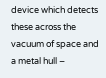device which detects these across the vacuum of space and a metal hull –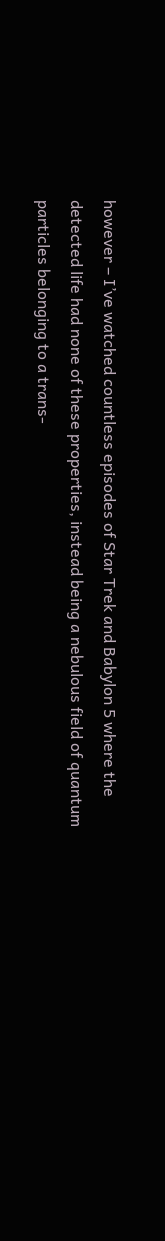however – I’ve watched countless episodes of Star Trek and Babylon 5 where the detected life had none of these properties, instead being a nebulous field of quantum particles belonging to a trans-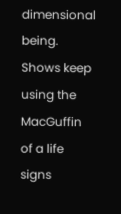dimensional being. Shows keep using the MacGuffin of a life signs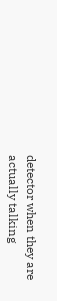detector when they are actually talking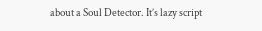about a Soul Detector. It’s lazy script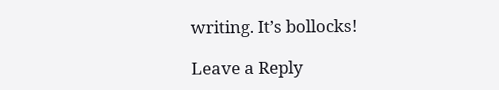writing. It’s bollocks!

Leave a Reply